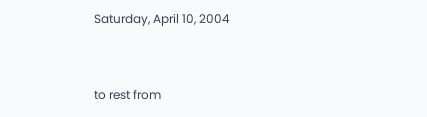Saturday, April 10, 2004


to rest from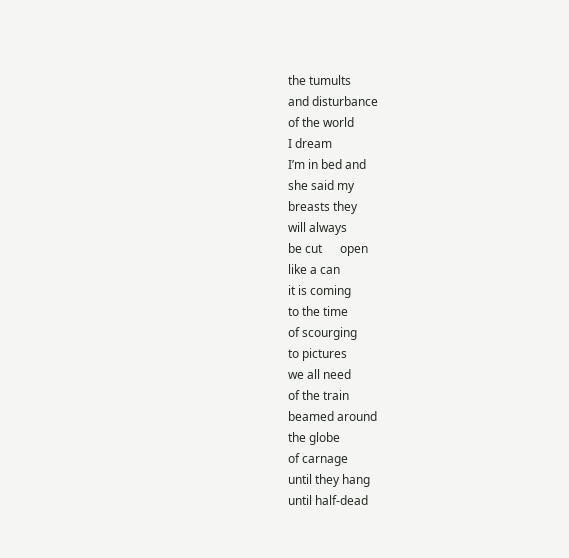the tumults
and disturbance
of the world
I dream
I’m in bed and
she said my
breasts they
will always
be cut      open
like a can
it is coming
to the time
of scourging
to pictures
we all need
of the train
beamed around
the globe
of carnage
until they hang
until half-dead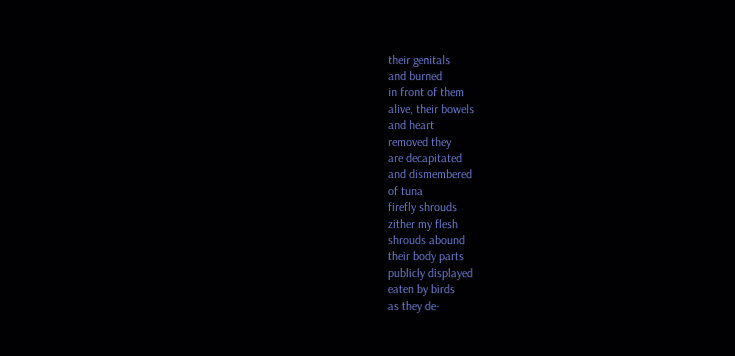their genitals
and burned
in front of them
alive, their bowels
and heart
removed they
are decapitated
and dismembered
of tuna
firefly shrouds
zither my flesh
shrouds abound
their body parts
publicly displayed
eaten by birds
as they de-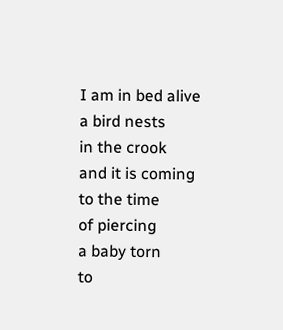I am in bed alive
a bird nests
in the crook
and it is coming
to the time
of piercing
a baby torn
to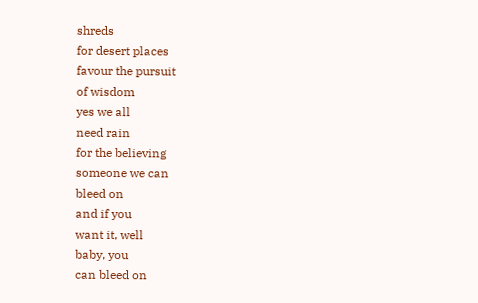shreds
for desert places
favour the pursuit
of wisdom
yes we all
need rain
for the believing
someone we can
bleed on
and if you
want it, well
baby, you
can bleed on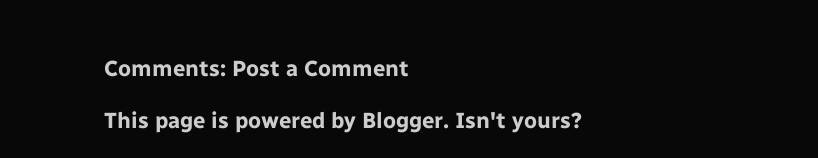Comments: Post a Comment

This page is powered by Blogger. Isn't yours?